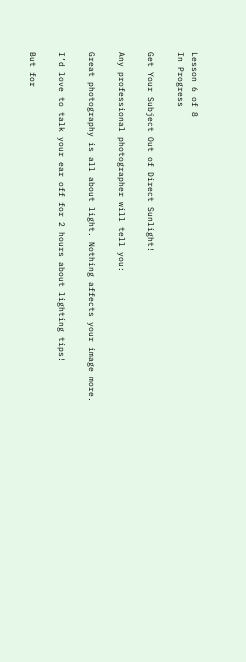Lesson 6 of 8
In Progress

Get Your Subject Out of Direct Sunlight!

Any professional photographer will tell you:

Great photography is all about light. Nothing affects your image more.

I’d love to talk your ear off for 2 hours about lighting tips!

But for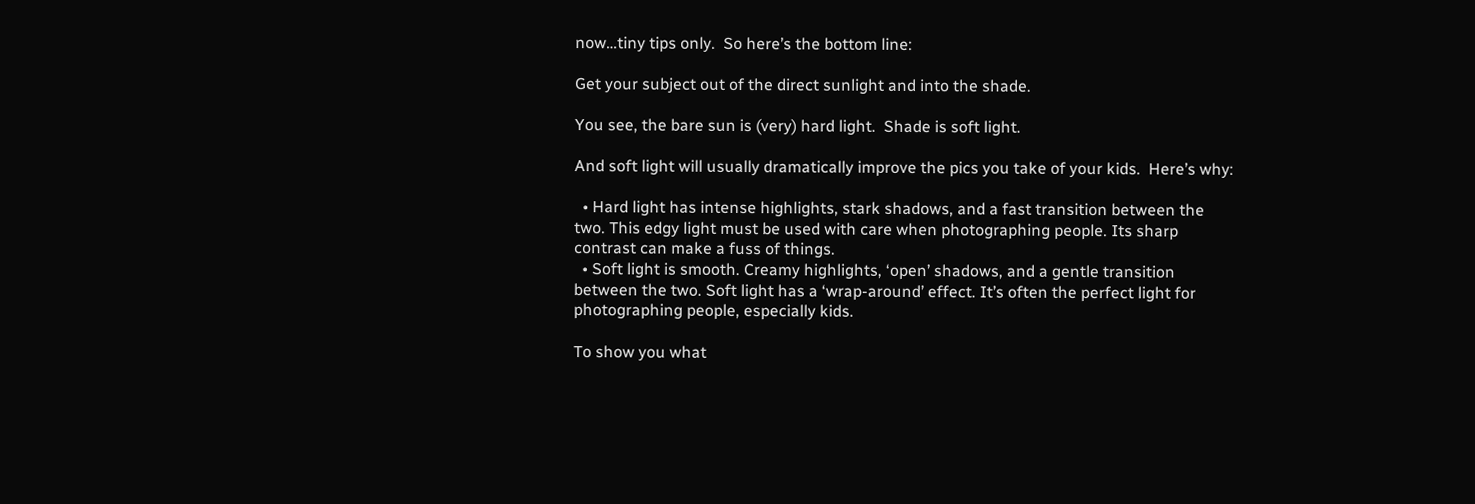now…tiny tips only.  So here’s the bottom line:

Get your subject out of the direct sunlight and into the shade.

You see, the bare sun is (very) hard light.  Shade is soft light.

And soft light will usually dramatically improve the pics you take of your kids.  Here’s why:

  • Hard light has intense highlights, stark shadows, and a fast transition between the two. This edgy light must be used with care when photographing people. Its sharp contrast can make a fuss of things.
  • Soft light is smooth. Creamy highlights, ‘open’ shadows, and a gentle transition between the two. Soft light has a ‘wrap-around’ effect. It’s often the perfect light for photographing people, especially kids.

To show you what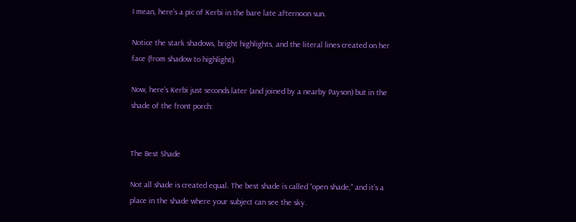I mean, here’s a pic of Kerbi in the bare late afternoon sun.

Notice the stark shadows, bright highlights, and the literal lines created on her face (from shadow to highlight).

Now, here’s Kerbi just seconds later (and joined by a nearby Payson) but in the shade of the front porch:


The Best Shade

Not all shade is created equal. The best shade is called “open shade,” and it’s a place in the shade where your subject can see the sky.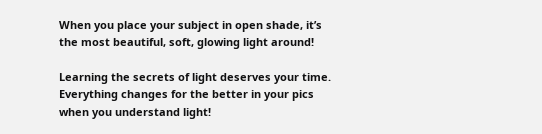When you place your subject in open shade, it’s the most beautiful, soft, glowing light around!

Learning the secrets of light deserves your time.  Everything changes for the better in your pics when you understand light!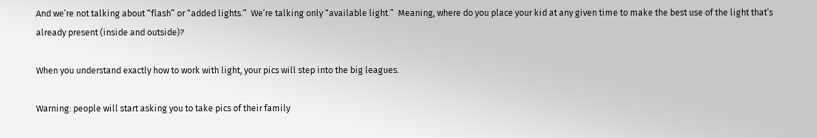And we’re not talking about “flash” or “added lights.”  We’re talking only “available light.”  Meaning, where do you place your kid at any given time to make the best use of the light that’s already present (inside and outside)?

When you understand exactly how to work with light, your pics will step into the big leagues.

Warning: people will start asking you to take pics of their family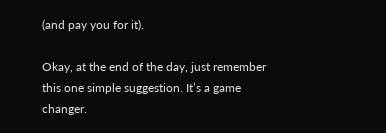(and pay you for it).

Okay, at the end of the day, just remember this one simple suggestion. It’s a game changer.